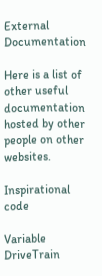External Documentation

Here is a list of other useful documentation hosted by other people on other websites.

Inspirational code

Variable DriveTrain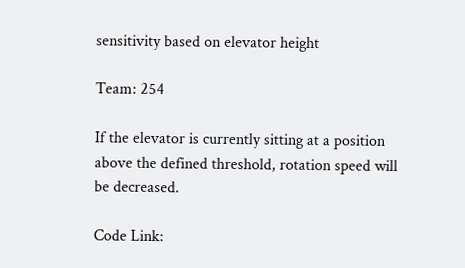sensitivity based on elevator height

Team: 254

If the elevator is currently sitting at a position above the defined threshold, rotation speed will be decreased.

Code Link: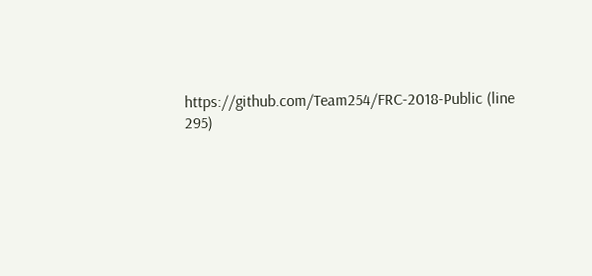https://github.com/Team254/FRC-2018-Public (line 295)